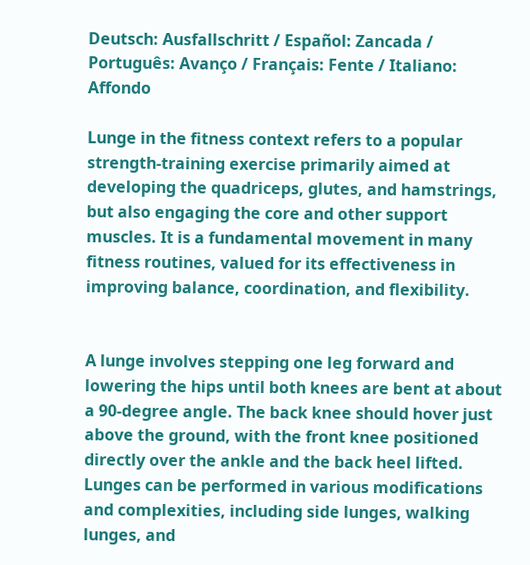Deutsch: Ausfallschritt / Español: Zancada / Português: Avanço / Français: Fente / Italiano: Affondo

Lunge in the fitness context refers to a popular strength-training exercise primarily aimed at developing the quadriceps, glutes, and hamstrings, but also engaging the core and other support muscles. It is a fundamental movement in many fitness routines, valued for its effectiveness in improving balance, coordination, and flexibility.


A lunge involves stepping one leg forward and lowering the hips until both knees are bent at about a 90-degree angle. The back knee should hover just above the ground, with the front knee positioned directly over the ankle and the back heel lifted. Lunges can be performed in various modifications and complexities, including side lunges, walking lunges, and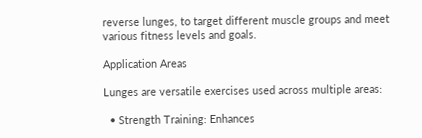reverse lunges, to target different muscle groups and meet various fitness levels and goals.

Application Areas

Lunges are versatile exercises used across multiple areas:

  • Strength Training: Enhances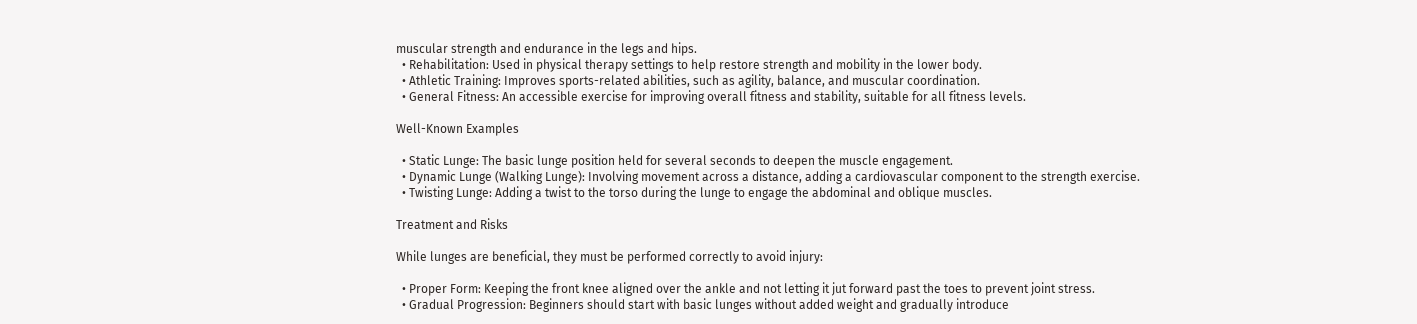muscular strength and endurance in the legs and hips.
  • Rehabilitation: Used in physical therapy settings to help restore strength and mobility in the lower body.
  • Athletic Training: Improves sports-related abilities, such as agility, balance, and muscular coordination.
  • General Fitness: An accessible exercise for improving overall fitness and stability, suitable for all fitness levels.

Well-Known Examples

  • Static Lunge: The basic lunge position held for several seconds to deepen the muscle engagement.
  • Dynamic Lunge (Walking Lunge): Involving movement across a distance, adding a cardiovascular component to the strength exercise.
  • Twisting Lunge: Adding a twist to the torso during the lunge to engage the abdominal and oblique muscles.

Treatment and Risks

While lunges are beneficial, they must be performed correctly to avoid injury:

  • Proper Form: Keeping the front knee aligned over the ankle and not letting it jut forward past the toes to prevent joint stress.
  • Gradual Progression: Beginners should start with basic lunges without added weight and gradually introduce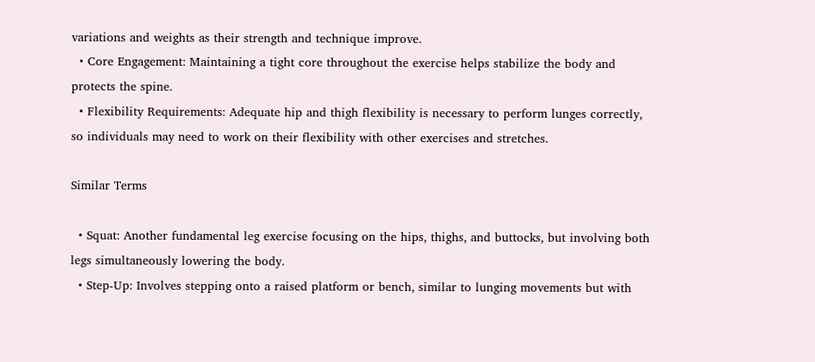variations and weights as their strength and technique improve.
  • Core Engagement: Maintaining a tight core throughout the exercise helps stabilize the body and protects the spine.
  • Flexibility Requirements: Adequate hip and thigh flexibility is necessary to perform lunges correctly, so individuals may need to work on their flexibility with other exercises and stretches.

Similar Terms

  • Squat: Another fundamental leg exercise focusing on the hips, thighs, and buttocks, but involving both legs simultaneously lowering the body.
  • Step-Up: Involves stepping onto a raised platform or bench, similar to lunging movements but with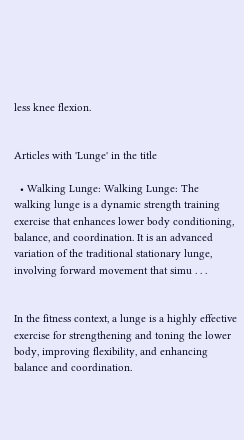less knee flexion.


Articles with 'Lunge' in the title

  • Walking Lunge: Walking Lunge: The walking lunge is a dynamic strength training exercise that enhances lower body conditioning, balance, and coordination. It is an advanced variation of the traditional stationary lunge, involving forward movement that simu . . .


In the fitness context, a lunge is a highly effective exercise for strengthening and toning the lower body, improving flexibility, and enhancing balance and coordination.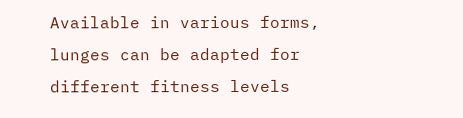Available in various forms, lunges can be adapted for different fitness levels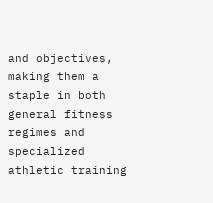and objectives, making them a staple in both general fitness regimes and specialized athletic training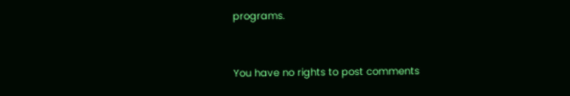programs.


You have no rights to post comments